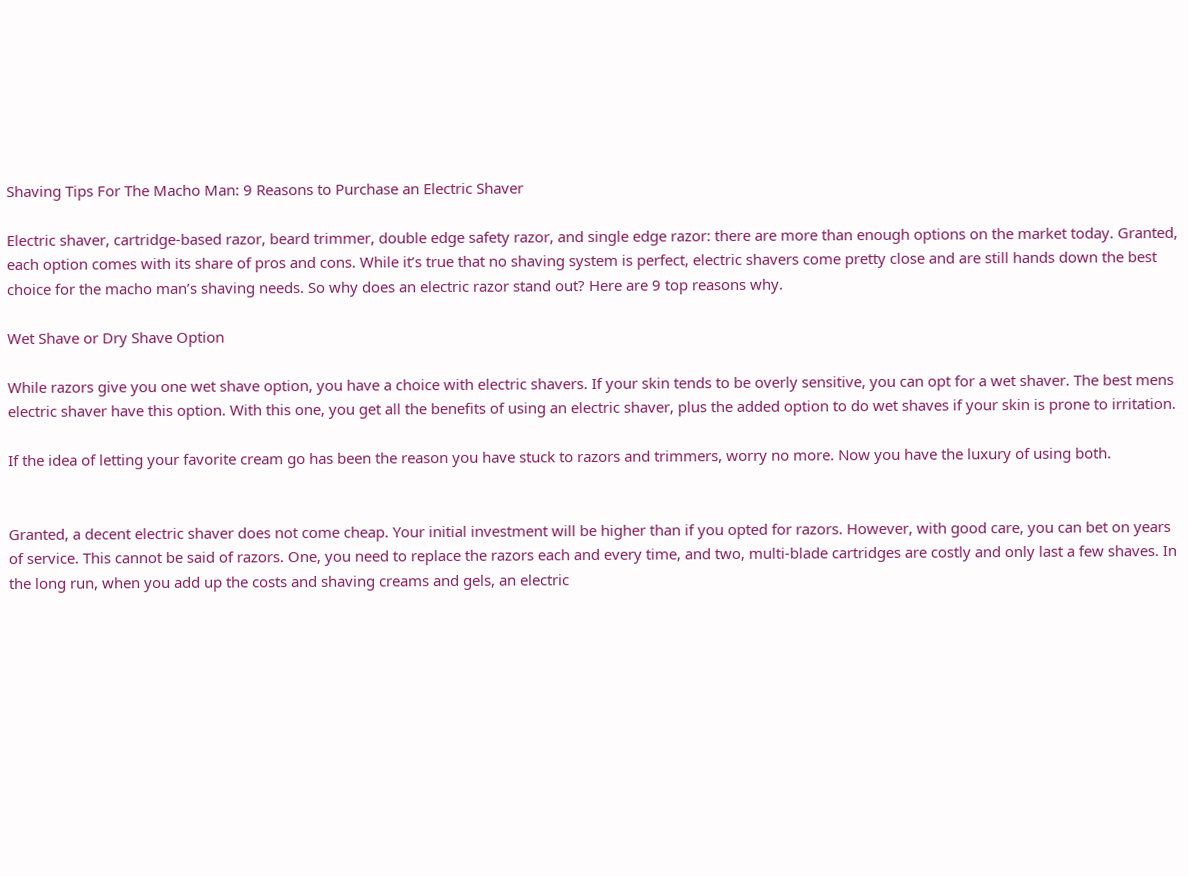Shaving Tips For The Macho Man: 9 Reasons to Purchase an Electric Shaver

Electric shaver, cartridge-based razor, beard trimmer, double edge safety razor, and single edge razor: there are more than enough options on the market today. Granted, each option comes with its share of pros and cons. While it’s true that no shaving system is perfect, electric shavers come pretty close and are still hands down the best choice for the macho man’s shaving needs. So why does an electric razor stand out? Here are 9 top reasons why.

Wet Shave or Dry Shave Option

While razors give you one wet shave option, you have a choice with electric shavers. If your skin tends to be overly sensitive, you can opt for a wet shaver. The best mens electric shaver have this option. With this one, you get all the benefits of using an electric shaver, plus the added option to do wet shaves if your skin is prone to irritation.

If the idea of letting your favorite cream go has been the reason you have stuck to razors and trimmers, worry no more. Now you have the luxury of using both.


Granted, a decent electric shaver does not come cheap. Your initial investment will be higher than if you opted for razors. However, with good care, you can bet on years of service. This cannot be said of razors. One, you need to replace the razors each and every time, and two, multi-blade cartridges are costly and only last a few shaves. In the long run, when you add up the costs and shaving creams and gels, an electric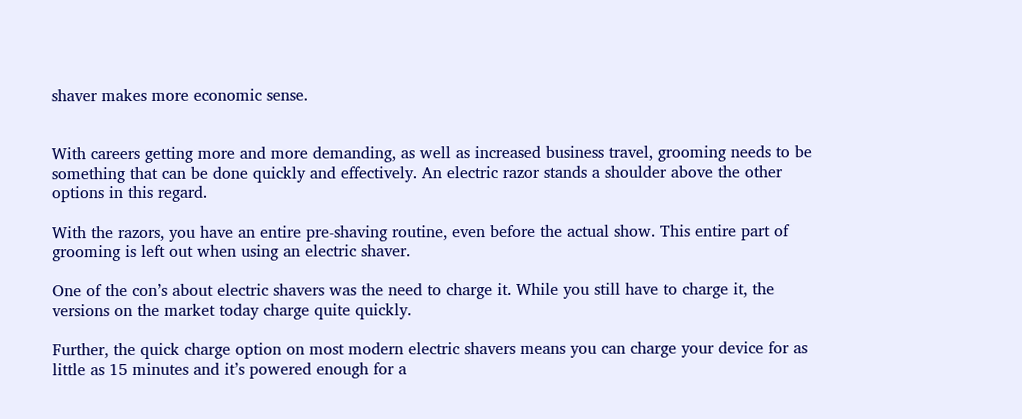shaver makes more economic sense.


With careers getting more and more demanding, as well as increased business travel, grooming needs to be something that can be done quickly and effectively. An electric razor stands a shoulder above the other options in this regard.

With the razors, you have an entire pre-shaving routine, even before the actual show. This entire part of grooming is left out when using an electric shaver.

One of the con’s about electric shavers was the need to charge it. While you still have to charge it, the versions on the market today charge quite quickly.

Further, the quick charge option on most modern electric shavers means you can charge your device for as little as 15 minutes and it’s powered enough for a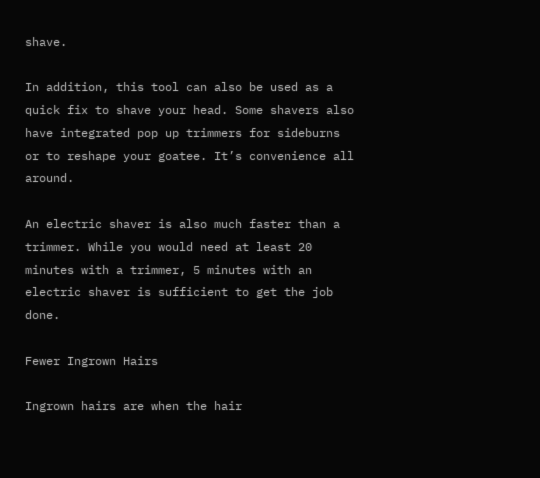shave.

In addition, this tool can also be used as a quick fix to shave your head. Some shavers also have integrated pop up trimmers for sideburns or to reshape your goatee. It’s convenience all around.

An electric shaver is also much faster than a trimmer. While you would need at least 20 minutes with a trimmer, 5 minutes with an electric shaver is sufficient to get the job done.

Fewer Ingrown Hairs

Ingrown hairs are when the hair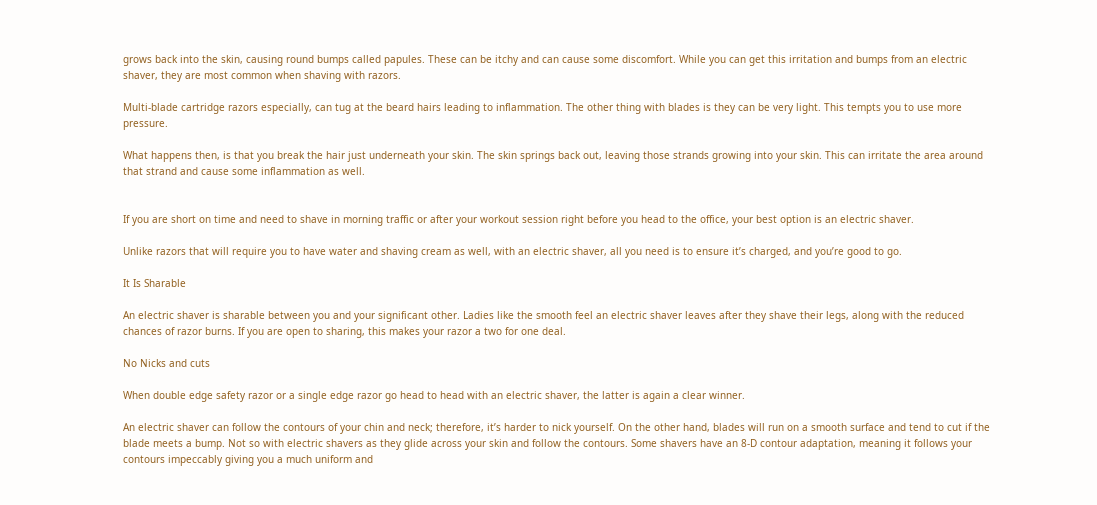grows back into the skin, causing round bumps called papules. These can be itchy and can cause some discomfort. While you can get this irritation and bumps from an electric shaver, they are most common when shaving with razors.

Multi-blade cartridge razors especially, can tug at the beard hairs leading to inflammation. The other thing with blades is they can be very light. This tempts you to use more pressure.

What happens then, is that you break the hair just underneath your skin. The skin springs back out, leaving those strands growing into your skin. This can irritate the area around that strand and cause some inflammation as well.


If you are short on time and need to shave in morning traffic or after your workout session right before you head to the office, your best option is an electric shaver.

Unlike razors that will require you to have water and shaving cream as well, with an electric shaver, all you need is to ensure it’s charged, and you’re good to go.

It Is Sharable

An electric shaver is sharable between you and your significant other. Ladies like the smooth feel an electric shaver leaves after they shave their legs, along with the reduced chances of razor burns. If you are open to sharing, this makes your razor a two for one deal.

No Nicks and cuts

When double edge safety razor or a single edge razor go head to head with an electric shaver, the latter is again a clear winner.

An electric shaver can follow the contours of your chin and neck; therefore, it’s harder to nick yourself. On the other hand, blades will run on a smooth surface and tend to cut if the blade meets a bump. Not so with electric shavers as they glide across your skin and follow the contours. Some shavers have an 8-D contour adaptation, meaning it follows your contours impeccably giving you a much uniform and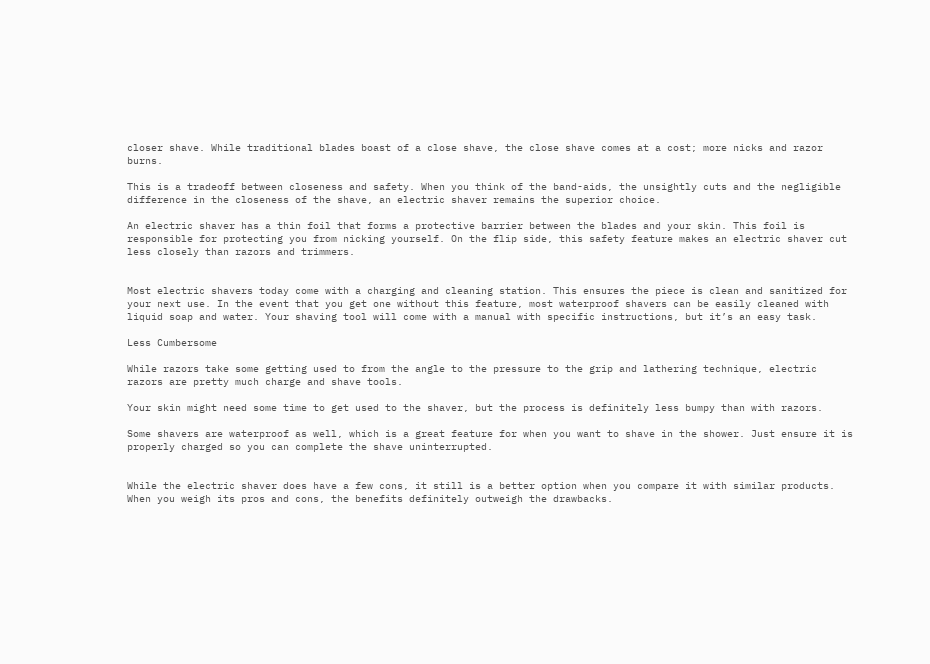closer shave. While traditional blades boast of a close shave, the close shave comes at a cost; more nicks and razor burns.

This is a tradeoff between closeness and safety. When you think of the band-aids, the unsightly cuts and the negligible difference in the closeness of the shave, an electric shaver remains the superior choice.

An electric shaver has a thin foil that forms a protective barrier between the blades and your skin. This foil is responsible for protecting you from nicking yourself. On the flip side, this safety feature makes an electric shaver cut less closely than razors and trimmers.


Most electric shavers today come with a charging and cleaning station. This ensures the piece is clean and sanitized for your next use. In the event that you get one without this feature, most waterproof shavers can be easily cleaned with liquid soap and water. Your shaving tool will come with a manual with specific instructions, but it’s an easy task.

Less Cumbersome

While razors take some getting used to from the angle to the pressure to the grip and lathering technique, electric razors are pretty much charge and shave tools.

Your skin might need some time to get used to the shaver, but the process is definitely less bumpy than with razors.

Some shavers are waterproof as well, which is a great feature for when you want to shave in the shower. Just ensure it is properly charged so you can complete the shave uninterrupted.


While the electric shaver does have a few cons, it still is a better option when you compare it with similar products. When you weigh its pros and cons, the benefits definitely outweigh the drawbacks.